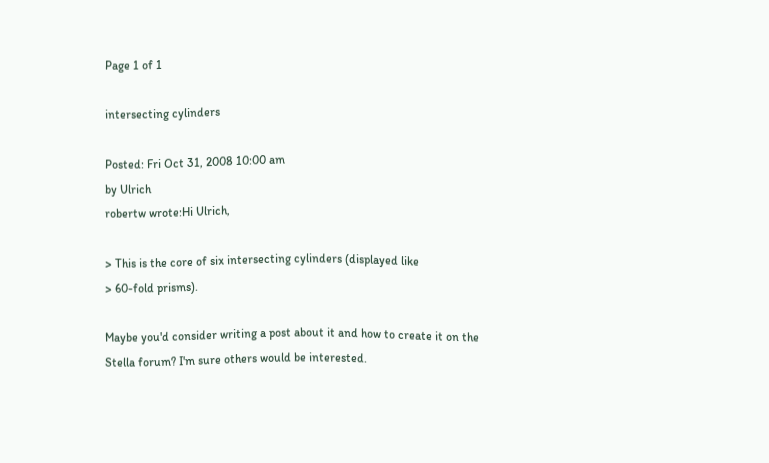Page 1 of 1

intersecting cylinders

Posted: Fri Oct 31, 2008 10:00 am
by Ulrich
robertw wrote:Hi Ulrich,

> This is the core of six intersecting cylinders (displayed like
> 60-fold prisms).

Maybe you'd consider writing a post about it and how to create it on the
Stella forum? I'm sure others would be interested.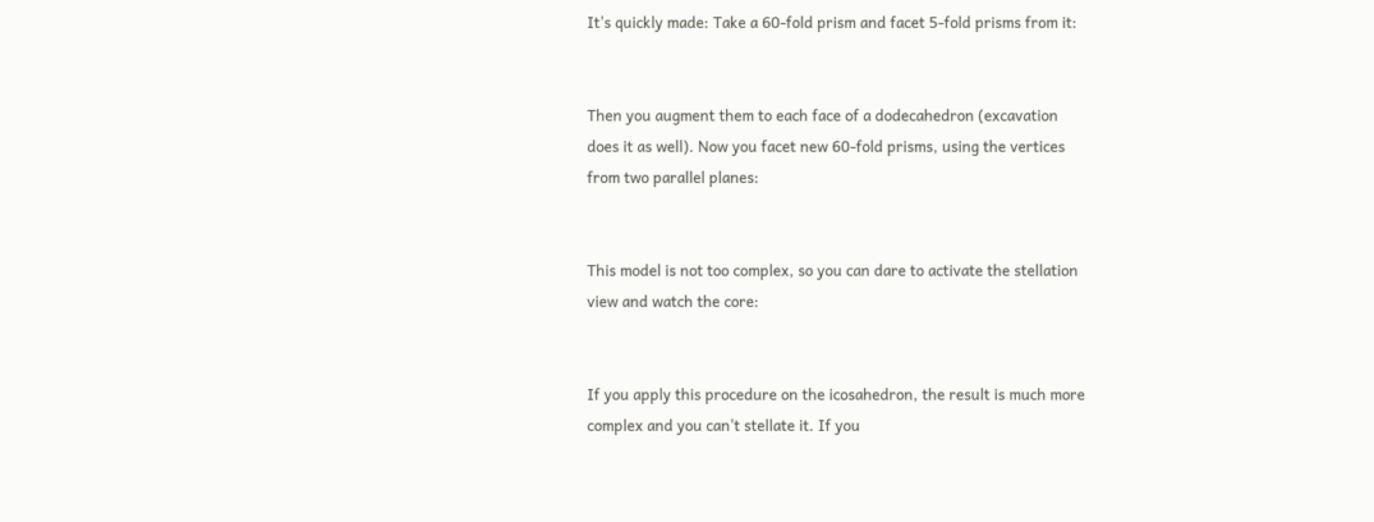It's quickly made: Take a 60-fold prism and facet 5-fold prisms from it:


Then you augment them to each face of a dodecahedron (excavation
does it as well). Now you facet new 60-fold prisms, using the vertices
from two parallel planes:


This model is not too complex, so you can dare to activate the stellation
view and watch the core:


If you apply this procedure on the icosahedron, the result is much more
complex and you can't stellate it. If you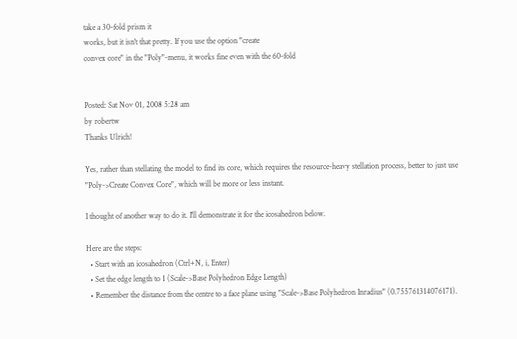take a 30-fold prism it
works, but it isn't that pretty. If you use the option "create
convex core" in the "Poly"-menu, it works fine even with the 60-fold


Posted: Sat Nov 01, 2008 5:28 am
by robertw
Thanks Ulrich!

Yes, rather than stellating the model to find its core, which requires the resource-heavy stellation process, better to just use "Poly->Create Convex Core", which will be more or less instant.

I thought of another way to do it. I'll demonstrate it for the icosahedron below.

Here are the steps:
  • Start with an icosahedron (Ctrl+N, i, Enter)
  • Set the edge length to 1 (Scale->Base Polyhedron Edge Length)
  • Remember the distance from the centre to a face plane using "Scale->Base Polyhedron Inradius" (0.755761314076171).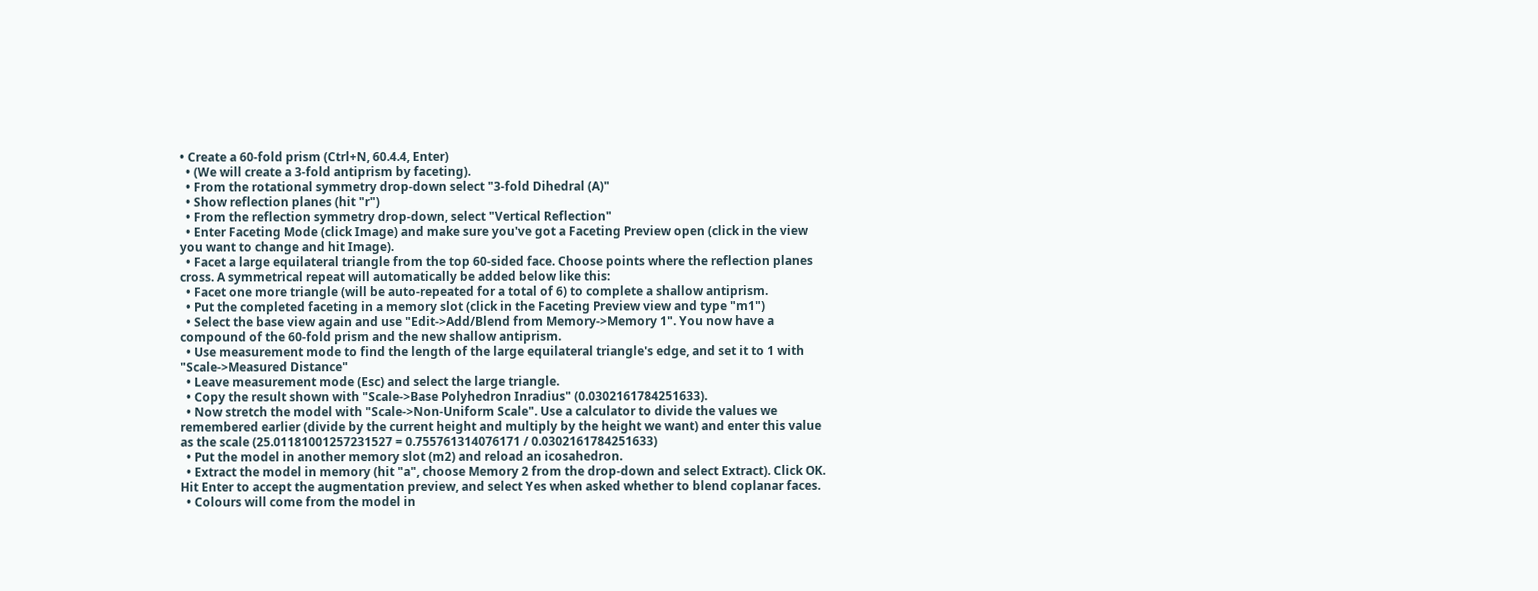• Create a 60-fold prism (Ctrl+N, 60.4.4, Enter)
  • (We will create a 3-fold antiprism by faceting).
  • From the rotational symmetry drop-down select "3-fold Dihedral (A)"
  • Show reflection planes (hit "r")
  • From the reflection symmetry drop-down, select "Vertical Reflection"
  • Enter Faceting Mode (click Image) and make sure you've got a Faceting Preview open (click in the view you want to change and hit Image).
  • Facet a large equilateral triangle from the top 60-sided face. Choose points where the reflection planes cross. A symmetrical repeat will automatically be added below like this:
  • Facet one more triangle (will be auto-repeated for a total of 6) to complete a shallow antiprism.
  • Put the completed faceting in a memory slot (click in the Faceting Preview view and type "m1")
  • Select the base view again and use "Edit->Add/Blend from Memory->Memory 1". You now have a compound of the 60-fold prism and the new shallow antiprism.
  • Use measurement mode to find the length of the large equilateral triangle's edge, and set it to 1 with "Scale->Measured Distance"
  • Leave measurement mode (Esc) and select the large triangle.
  • Copy the result shown with "Scale->Base Polyhedron Inradius" (0.0302161784251633).
  • Now stretch the model with "Scale->Non-Uniform Scale". Use a calculator to divide the values we remembered earlier (divide by the current height and multiply by the height we want) and enter this value as the scale (25.01181001257231527 = 0.755761314076171 / 0.0302161784251633)
  • Put the model in another memory slot (m2) and reload an icosahedron.
  • Extract the model in memory (hit "a", choose Memory 2 from the drop-down and select Extract). Click OK. Hit Enter to accept the augmentation preview, and select Yes when asked whether to blend coplanar faces.
  • Colours will come from the model in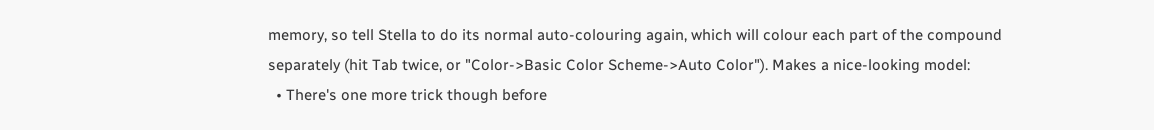memory, so tell Stella to do its normal auto-colouring again, which will colour each part of the compound separately (hit Tab twice, or "Color->Basic Color Scheme->Auto Color"). Makes a nice-looking model:
  • There's one more trick though before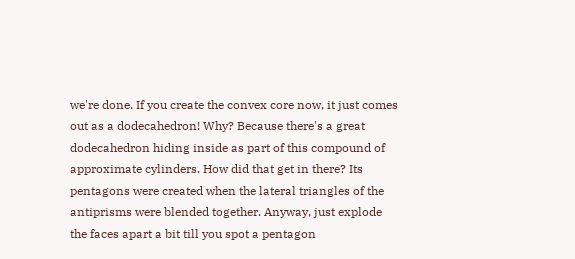we're done. If you create the convex core now, it just comes out as a dodecahedron! Why? Because there's a great dodecahedron hiding inside as part of this compound of approximate cylinders. How did that get in there? Its pentagons were created when the lateral triangles of the antiprisms were blended together. Anyway, just explode the faces apart a bit till you spot a pentagon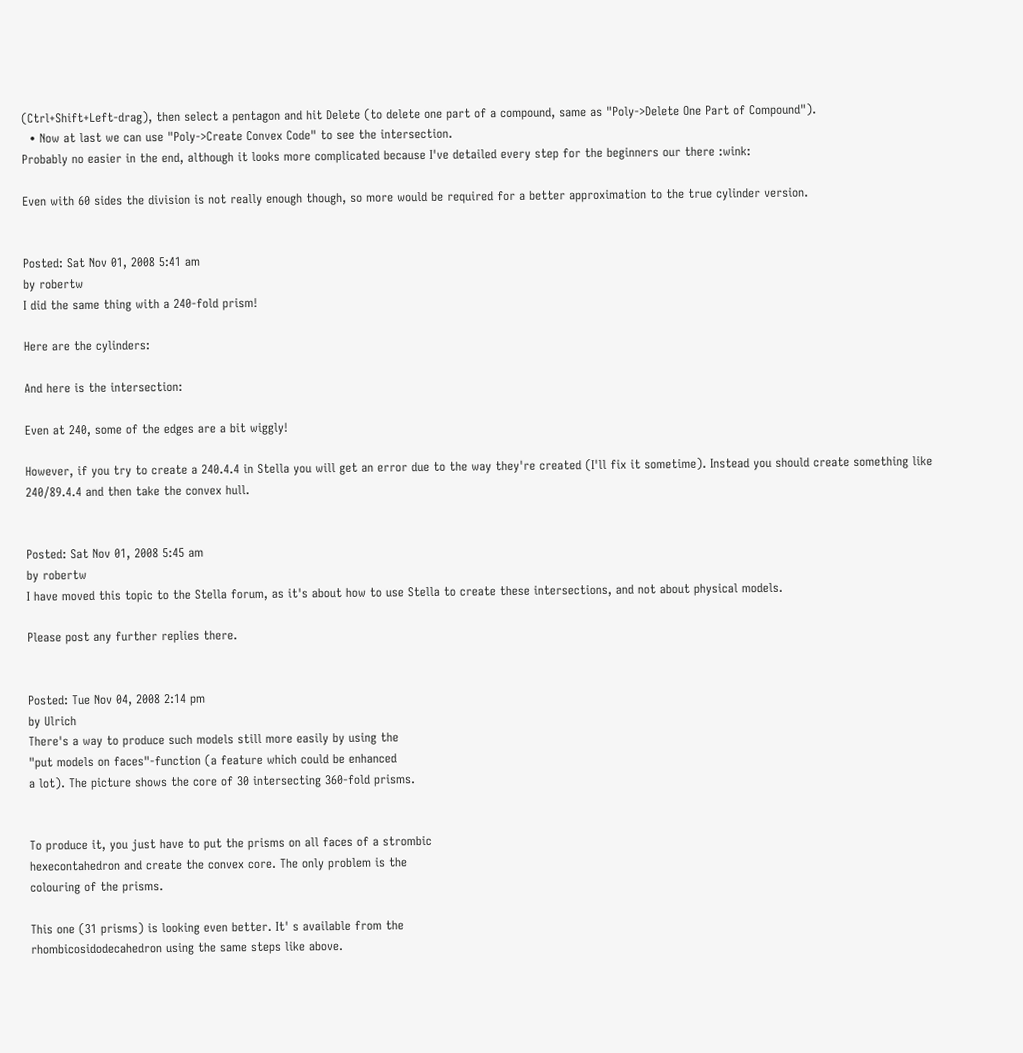(Ctrl+Shift+Left-drag), then select a pentagon and hit Delete (to delete one part of a compound, same as "Poly->Delete One Part of Compound").
  • Now at last we can use "Poly->Create Convex Code" to see the intersection.
Probably no easier in the end, although it looks more complicated because I've detailed every step for the beginners our there :wink:

Even with 60 sides the division is not really enough though, so more would be required for a better approximation to the true cylinder version.


Posted: Sat Nov 01, 2008 5:41 am
by robertw
I did the same thing with a 240-fold prism!

Here are the cylinders:

And here is the intersection:

Even at 240, some of the edges are a bit wiggly!

However, if you try to create a 240.4.4 in Stella you will get an error due to the way they're created (I'll fix it sometime). Instead you should create something like 240/89.4.4 and then take the convex hull.


Posted: Sat Nov 01, 2008 5:45 am
by robertw
I have moved this topic to the Stella forum, as it's about how to use Stella to create these intersections, and not about physical models.

Please post any further replies there.


Posted: Tue Nov 04, 2008 2:14 pm
by Ulrich
There's a way to produce such models still more easily by using the
"put models on faces"-function (a feature which could be enhanced
a lot). The picture shows the core of 30 intersecting 360-fold prisms.


To produce it, you just have to put the prisms on all faces of a strombic
hexecontahedron and create the convex core. The only problem is the
colouring of the prisms.

This one (31 prisms) is looking even better. It' s available from the
rhombicosidodecahedron using the same steps like above.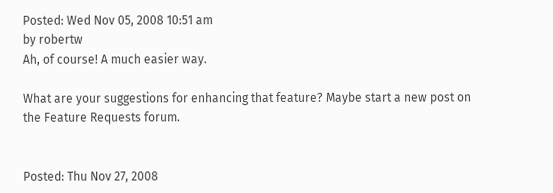Posted: Wed Nov 05, 2008 10:51 am
by robertw
Ah, of course! A much easier way.

What are your suggestions for enhancing that feature? Maybe start a new post on the Feature Requests forum.


Posted: Thu Nov 27, 2008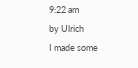9:22 am
by Ulrich
I made some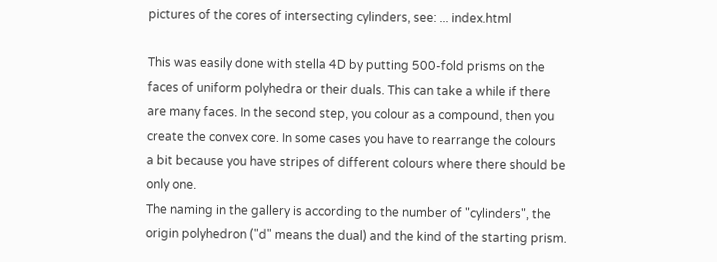pictures of the cores of intersecting cylinders, see: ... index.html

This was easily done with stella 4D by putting 500-fold prisms on the
faces of uniform polyhedra or their duals. This can take a while if there
are many faces. In the second step, you colour as a compound, then you
create the convex core. In some cases you have to rearrange the colours
a bit because you have stripes of different colours where there should be
only one.
The naming in the gallery is according to the number of "cylinders", the
origin polyhedron ("d" means the dual) and the kind of the starting prism.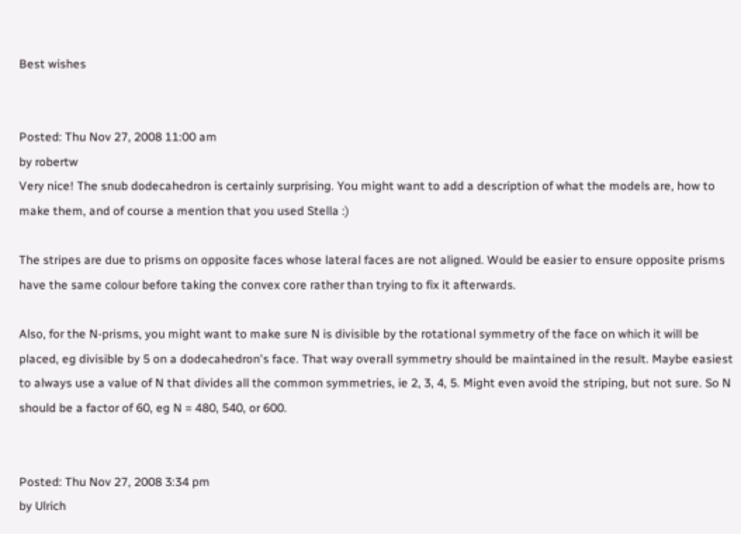Best wishes


Posted: Thu Nov 27, 2008 11:00 am
by robertw
Very nice! The snub dodecahedron is certainly surprising. You might want to add a description of what the models are, how to make them, and of course a mention that you used Stella :)

The stripes are due to prisms on opposite faces whose lateral faces are not aligned. Would be easier to ensure opposite prisms have the same colour before taking the convex core rather than trying to fix it afterwards.

Also, for the N-prisms, you might want to make sure N is divisible by the rotational symmetry of the face on which it will be placed, eg divisible by 5 on a dodecahedron's face. That way overall symmetry should be maintained in the result. Maybe easiest to always use a value of N that divides all the common symmetries, ie 2, 3, 4, 5. Might even avoid the striping, but not sure. So N should be a factor of 60, eg N = 480, 540, or 600.


Posted: Thu Nov 27, 2008 3:34 pm
by Ulrich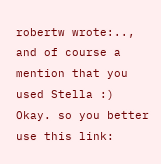robertw wrote:.., and of course a mention that you used Stella :)
Okay. so you better use this link: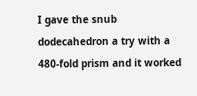I gave the snub dodecahedron a try with a 480-fold prism and it worked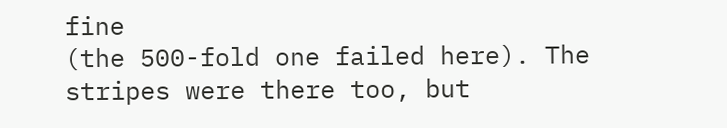fine
(the 500-fold one failed here). The stripes were there too, but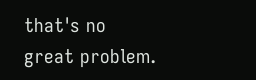that's no
great problem.